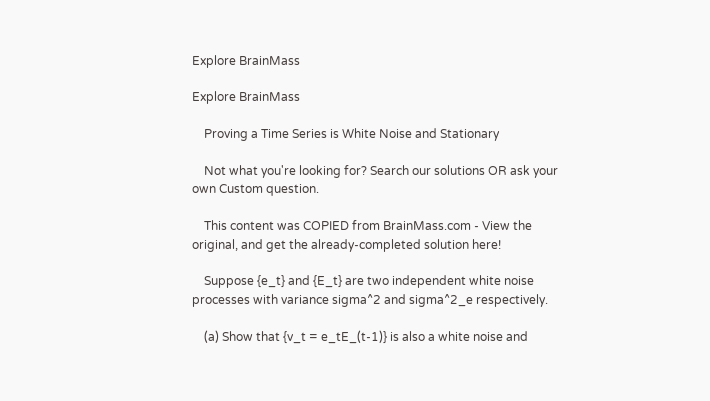Explore BrainMass

Explore BrainMass

    Proving a Time Series is White Noise and Stationary

    Not what you're looking for? Search our solutions OR ask your own Custom question.

    This content was COPIED from BrainMass.com - View the original, and get the already-completed solution here!

    Suppose {e_t} and {E_t} are two independent white noise processes with variance sigma^2 and sigma^2_e respectively.

    (a) Show that {v_t = e_tE_(t-1)} is also a white noise and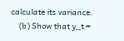calculate its variance.
    (b) Show that y_t =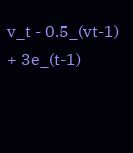v_t - 0.5_(vt-1) + 3e_(t-1)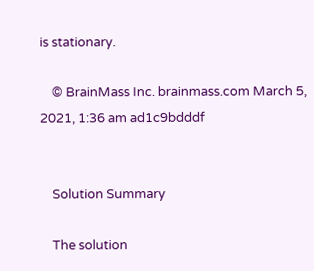is stationary.

    © BrainMass Inc. brainmass.com March 5, 2021, 1:36 am ad1c9bdddf


    Solution Summary

    The solution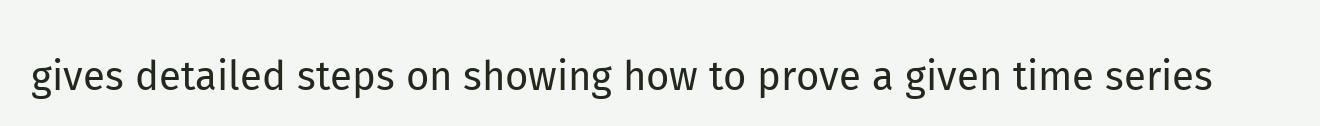gives detailed steps on showing how to prove a given time series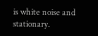is white noise and stationary.